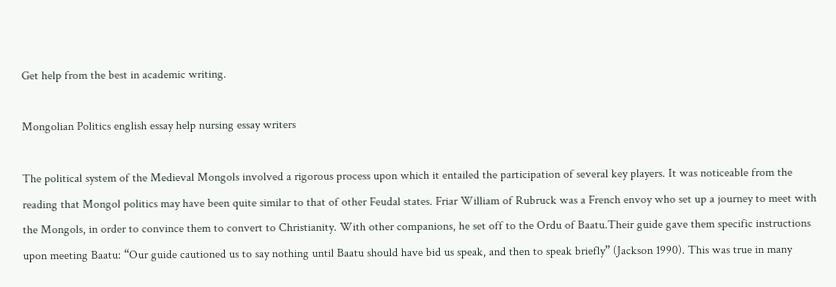Get help from the best in academic writing.

Mongolian Politics english essay help nursing essay writers

The political system of the Medieval Mongols involved a rigorous process upon which it entailed the participation of several key players. It was noticeable from the reading that Mongol politics may have been quite similar to that of other Feudal states. Friar William of Rubruck was a French envoy who set up a journey to meet with the Mongols, in order to convince them to convert to Christianity. With other companions, he set off to the Ordu of Baatu.Their guide gave them specific instructions upon meeting Baatu: “Our guide cautioned us to say nothing until Baatu should have bid us speak, and then to speak briefly” (Jackson 1990). This was true in many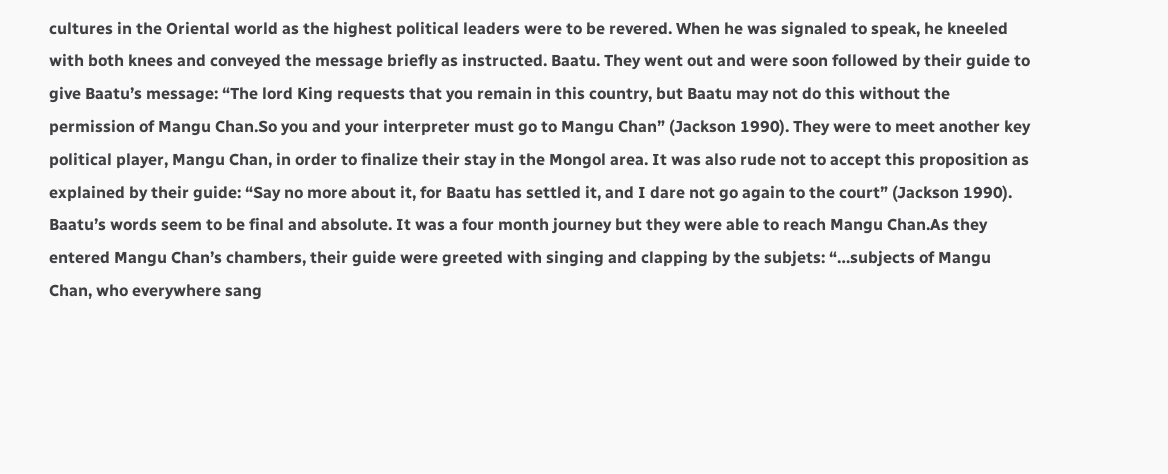cultures in the Oriental world as the highest political leaders were to be revered. When he was signaled to speak, he kneeled with both knees and conveyed the message briefly as instructed. Baatu. They went out and were soon followed by their guide to give Baatu’s message: “The lord King requests that you remain in this country, but Baatu may not do this without the permission of Mangu Chan.So you and your interpreter must go to Mangu Chan” (Jackson 1990). They were to meet another key political player, Mangu Chan, in order to finalize their stay in the Mongol area. It was also rude not to accept this proposition as explained by their guide: “Say no more about it, for Baatu has settled it, and I dare not go again to the court” (Jackson 1990). Baatu’s words seem to be final and absolute. It was a four month journey but they were able to reach Mangu Chan.As they entered Mangu Chan’s chambers, their guide were greeted with singing and clapping by the subjets: “…subjects of Mangu Chan, who everywhere sang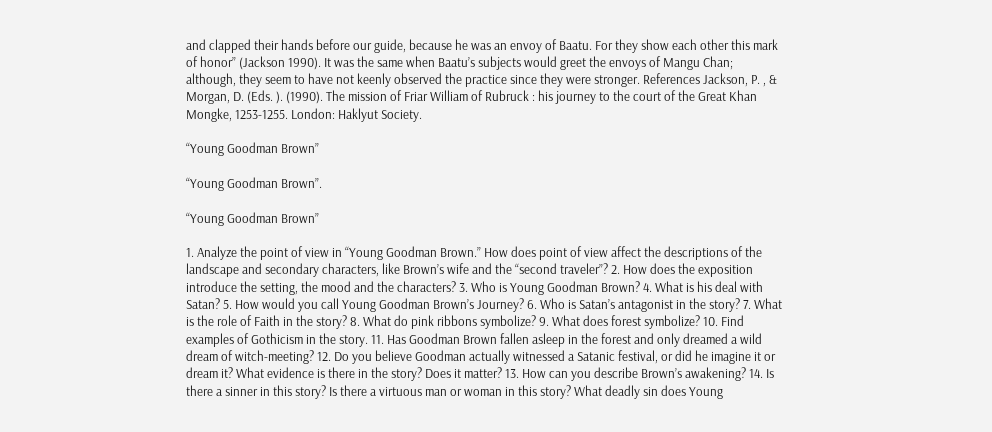and clapped their hands before our guide, because he was an envoy of Baatu. For they show each other this mark of honor” (Jackson 1990). It was the same when Baatu’s subjects would greet the envoys of Mangu Chan; although, they seem to have not keenly observed the practice since they were stronger. References Jackson, P. , & Morgan, D. (Eds. ). (1990). The mission of Friar William of Rubruck : his journey to the court of the Great Khan Mongke, 1253-1255. London: Haklyut Society.

“Young Goodman Brown”

“Young Goodman Brown”.

“Young Goodman Brown”

1. Analyze the point of view in “Young Goodman Brown.” How does point of view affect the descriptions of the landscape and secondary characters, like Brown’s wife and the “second traveler”? 2. How does the exposition introduce the setting, the mood and the characters? 3. Who is Young Goodman Brown? 4. What is his deal with Satan? 5. How would you call Young Goodman Brown’s Journey? 6. Who is Satan’s antagonist in the story? 7. What is the role of Faith in the story? 8. What do pink ribbons symbolize? 9. What does forest symbolize? 10. Find examples of Gothicism in the story. 11. Has Goodman Brown fallen asleep in the forest and only dreamed a wild dream of witch-meeting? 12. Do you believe Goodman actually witnessed a Satanic festival, or did he imagine it or dream it? What evidence is there in the story? Does it matter? 13. How can you describe Brown’s awakening? 14. Is there a sinner in this story? Is there a virtuous man or woman in this story? What deadly sin does Young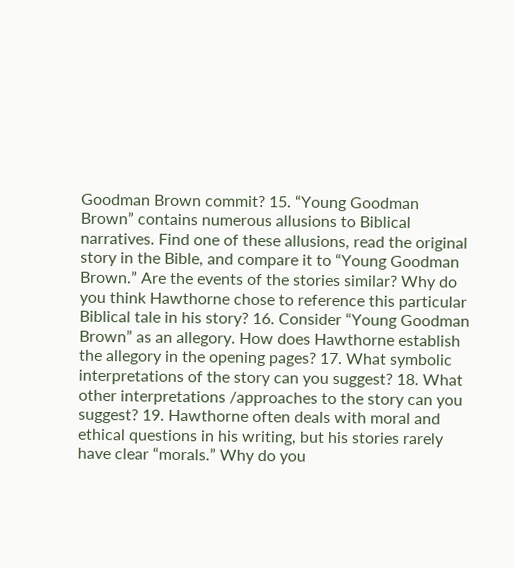Goodman Brown commit? 15. “Young Goodman Brown” contains numerous allusions to Biblical narratives. Find one of these allusions, read the original story in the Bible, and compare it to “Young Goodman Brown.” Are the events of the stories similar? Why do you think Hawthorne chose to reference this particular Biblical tale in his story? 16. Consider “Young Goodman Brown” as an allegory. How does Hawthorne establish the allegory in the opening pages? 17. What symbolic interpretations of the story can you suggest? 18. What other interpretations /approaches to the story can you suggest? 19. Hawthorne often deals with moral and ethical questions in his writing, but his stories rarely have clear “morals.” Why do you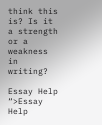think this is? Is it a strength or a weakness in writing?

Essay Help “>Essay Help